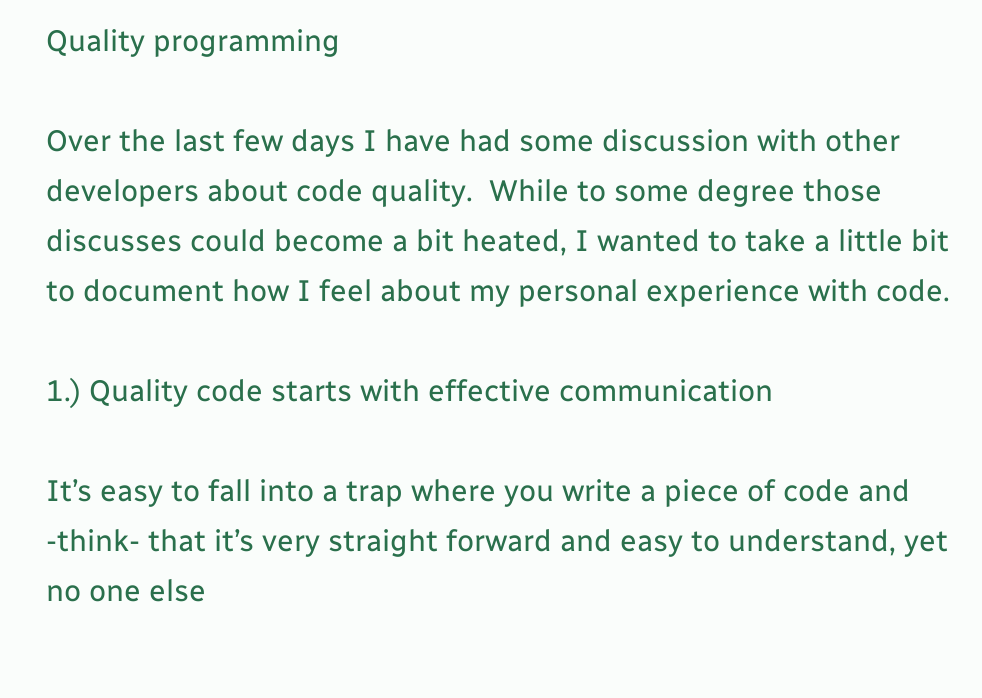Quality programming

Over the last few days I have had some discussion with other developers about code quality.  While to some degree those discusses could become a bit heated, I wanted to take a little bit to document how I feel about my personal experience with code.

1.) Quality code starts with effective communication

It’s easy to fall into a trap where you write a piece of code and -think- that it’s very straight forward and easy to understand, yet no one else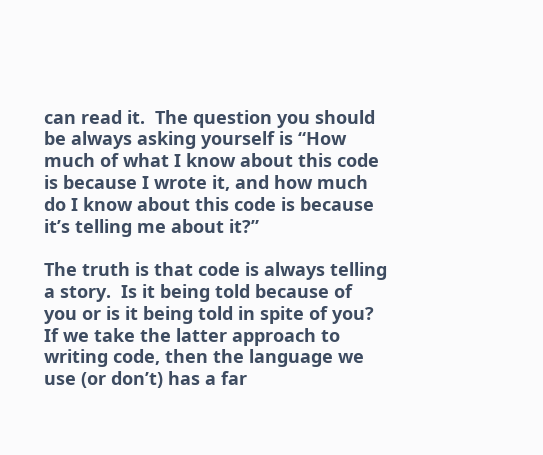can read it.  The question you should be always asking yourself is “How much of what I know about this code is because I wrote it, and how much do I know about this code is because it’s telling me about it?”

The truth is that code is always telling a story.  Is it being told because of you or is it being told in spite of you?  If we take the latter approach to writing code, then the language we use (or don’t) has a far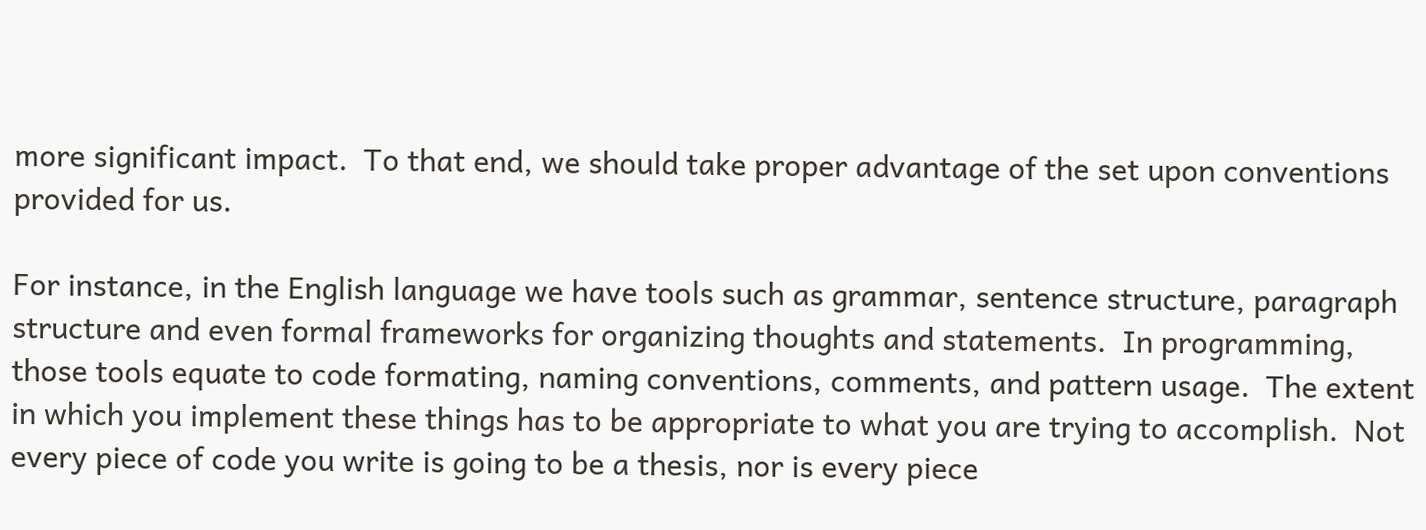more significant impact.  To that end, we should take proper advantage of the set upon conventions provided for us.

For instance, in the English language we have tools such as grammar, sentence structure, paragraph structure and even formal frameworks for organizing thoughts and statements.  In programming, those tools equate to code formating, naming conventions, comments, and pattern usage.  The extent in which you implement these things has to be appropriate to what you are trying to accomplish.  Not every piece of code you write is going to be a thesis, nor is every piece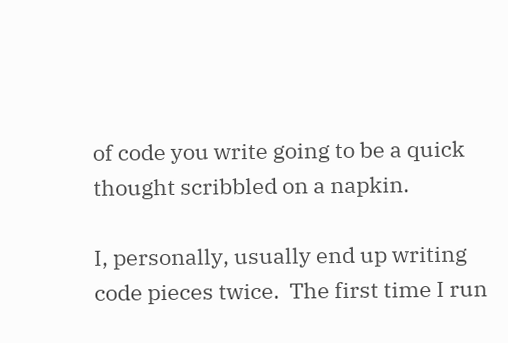of code you write going to be a quick thought scribbled on a napkin.

I, personally, usually end up writing code pieces twice.  The first time I run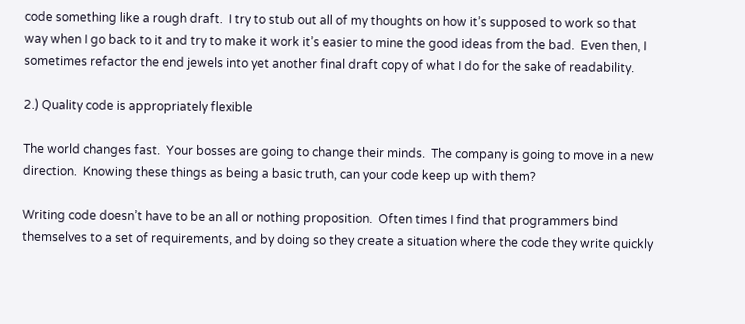code something like a rough draft.  I try to stub out all of my thoughts on how it’s supposed to work so that way when I go back to it and try to make it work it’s easier to mine the good ideas from the bad.  Even then, I sometimes refactor the end jewels into yet another final draft copy of what I do for the sake of readability.

2.) Quality code is appropriately flexible

The world changes fast.  Your bosses are going to change their minds.  The company is going to move in a new direction.  Knowing these things as being a basic truth, can your code keep up with them?

Writing code doesn’t have to be an all or nothing proposition.  Often times I find that programmers bind themselves to a set of requirements, and by doing so they create a situation where the code they write quickly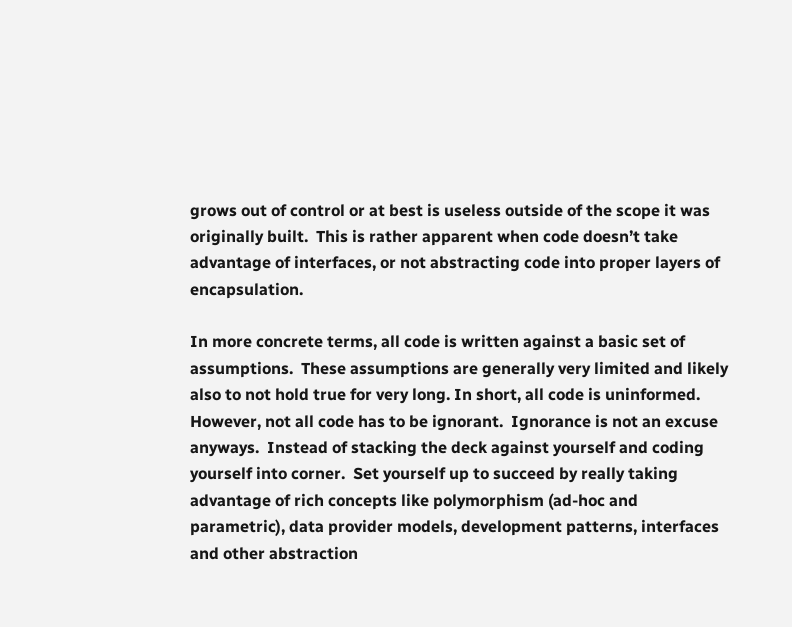grows out of control or at best is useless outside of the scope it was originally built.  This is rather apparent when code doesn’t take advantage of interfaces, or not abstracting code into proper layers of encapsulation.

In more concrete terms, all code is written against a basic set of assumptions.  These assumptions are generally very limited and likely also to not hold true for very long. In short, all code is uninformed.  However, not all code has to be ignorant.  Ignorance is not an excuse anyways.  Instead of stacking the deck against yourself and coding yourself into corner.  Set yourself up to succeed by really taking advantage of rich concepts like polymorphism (ad-hoc and parametric), data provider models, development patterns, interfaces and other abstraction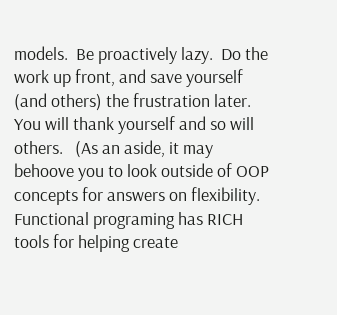models.  Be proactively lazy.  Do the work up front, and save yourself (and others) the frustration later.  You will thank yourself and so will others.   (As an aside, it may behoove you to look outside of OOP concepts for answers on flexibility.  Functional programing has RICH tools for helping create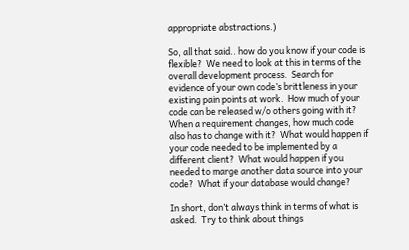appropriate abstractions.)

So, all that said.. how do you know if your code is flexible?  We need to look at this in terms of the overall development process.  Search for evidence of your own code’s brittleness in your existing pain points at work.  How much of your code can be released w/o others going with it?  When a requirement changes, how much code also has to change with it?  What would happen if your code needed to be implemented by a different client?  What would happen if you needed to marge another data source into your code?  What if your database would change?

In short, don’t always think in terms of what is asked.  Try to think about things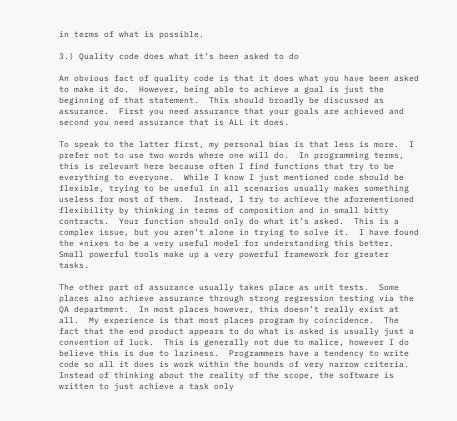in terms of what is possible.

3.) Quality code does what it’s been asked to do

An obvious fact of quality code is that it does what you have been asked to make it do.  However, being able to achieve a goal is just the beginning of that statement.  This should broadly be discussed as assurance.  First you need assurance that your goals are achieved and second you need assurance that is ALL it does.

To speak to the latter first, my personal bias is that less is more.  I prefer not to use two words where one will do.  In programming terms, this is relevant here because often I find functions that try to be everything to everyone.  While I know I just mentioned code should be flexible, trying to be useful in all scenarios usually makes something useless for most of them.  Instead, I try to achieve the aforementioned flexibility by thinking in terms of composition and in small bitty contracts.  Your function should only do what it’s asked.  This is a complex issue, but you aren’t alone in trying to solve it.  I have found the *nixes to be a very useful model for understanding this better.  Small powerful tools make up a very powerful framework for greater tasks.

The other part of assurance usually takes place as unit tests.  Some places also achieve assurance through strong regression testing via the QA department.  In most places however, this doesn’t really exist at all.  My experience is that most places program by coincidence.  The fact that the end product appears to do what is asked is usually just a convention of luck.  This is generally not due to malice, however I do believe this is due to laziness.  Programmers have a tendency to write code so all it does is work within the bounds of very narrow criteria.  Instead of thinking about the reality of the scope, the software is written to just achieve a task only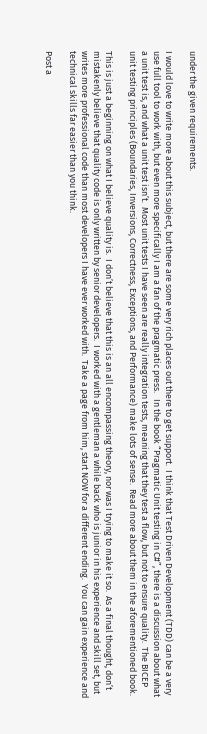under the given requirements.

I would love to write more about this subject, but there are some very rich places out there to get support.  I think that Test Driven Development (TDD) can be a very use full tool to work with, but even more specifically I am a fan of the pragmatic press.   In the book “Pragmatic Unit testing in C#”, there is a discussion about what a unit test is, and what a unit test isn’t.  Most unit tests I have seen are really integration tests, meaning that they test a flow, but not to ensure quality.  The BICEP unit testing principles (Boundaries, Inversions, Correctness, Exceptions, and Performance) make lots of sense.  Read more about them in the aforementioned book.

This is just a beginning on what I believe quality is.  I don’t believe that this is an all encompassing theory, nor was I trying to make it so.  As a final thought, don’t mistakenly believe that quality code is only written by senior developers.  I worked with a gentleman a while back who is junior in his experience and skill set, but writes more professional code than most developers I have ever worked with.  Take a page from him, start NOW for a different ending.  You can gain experience and technical skills far easier than you think.

Post a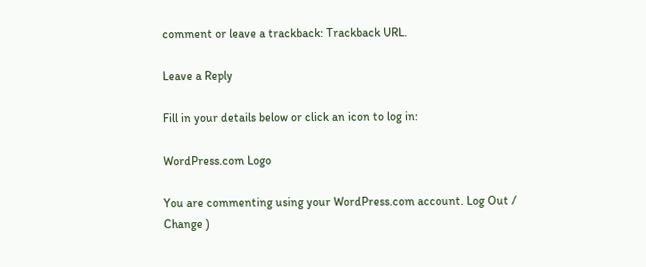comment or leave a trackback: Trackback URL.

Leave a Reply

Fill in your details below or click an icon to log in:

WordPress.com Logo

You are commenting using your WordPress.com account. Log Out / Change )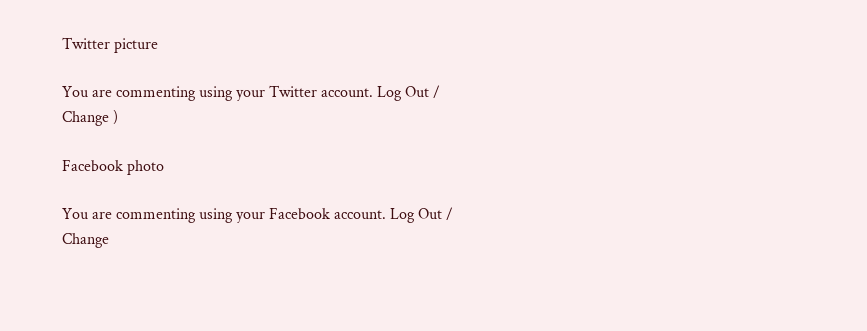Twitter picture

You are commenting using your Twitter account. Log Out / Change )

Facebook photo

You are commenting using your Facebook account. Log Out / Change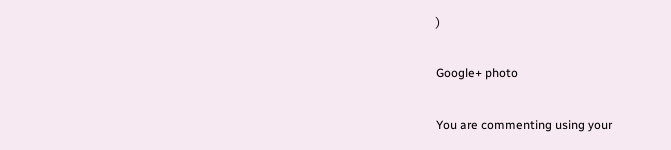)

Google+ photo

You are commenting using your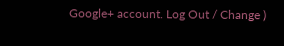Google+ account. Log Out / Change )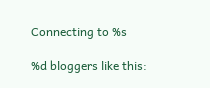Connecting to %s

%d bloggers like this: